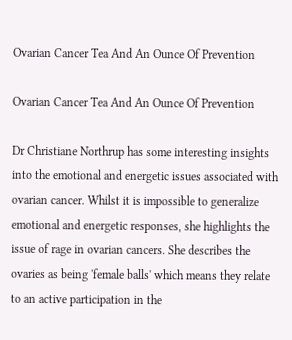Ovarian Cancer Tea And An Ounce Of Prevention

Ovarian Cancer Tea And An Ounce Of Prevention

Dr Christiane Northrup has some interesting insights into the emotional and energetic issues associated with ovarian cancer. Whilst it is impossible to generalize emotional and energetic responses, she highlights the issue of rage in ovarian cancers. She describes the ovaries as being 'female balls' which means they relate to an active participation in the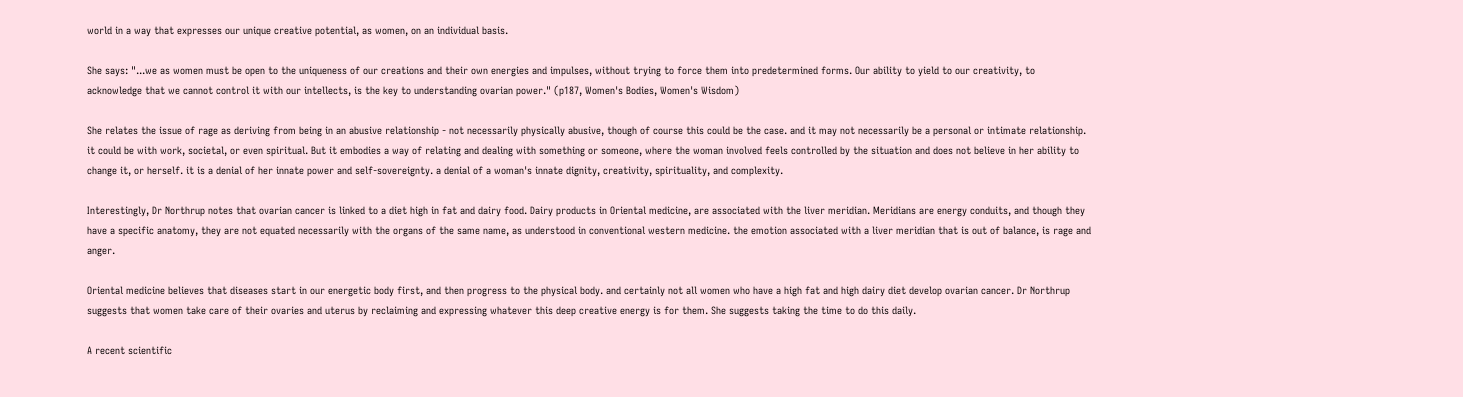world in a way that expresses our unique creative potential, as women, on an individual basis.

She says: "...we as women must be open to the uniqueness of our creations and their own energies and impulses, without trying to force them into predetermined forms. Our ability to yield to our creativity, to acknowledge that we cannot control it with our intellects, is the key to understanding ovarian power." (p187, Women's Bodies, Women's Wisdom)

She relates the issue of rage as deriving from being in an abusive relationship - not necessarily physically abusive, though of course this could be the case. and it may not necessarily be a personal or intimate relationship. it could be with work, societal, or even spiritual. But it embodies a way of relating and dealing with something or someone, where the woman involved feels controlled by the situation and does not believe in her ability to change it, or herself. it is a denial of her innate power and self-sovereignty. a denial of a woman's innate dignity, creativity, spirituality, and complexity.

Interestingly, Dr Northrup notes that ovarian cancer is linked to a diet high in fat and dairy food. Dairy products in Oriental medicine, are associated with the liver meridian. Meridians are energy conduits, and though they have a specific anatomy, they are not equated necessarily with the organs of the same name, as understood in conventional western medicine. the emotion associated with a liver meridian that is out of balance, is rage and anger.

Oriental medicine believes that diseases start in our energetic body first, and then progress to the physical body. and certainly not all women who have a high fat and high dairy diet develop ovarian cancer. Dr Northrup suggests that women take care of their ovaries and uterus by reclaiming and expressing whatever this deep creative energy is for them. She suggests taking the time to do this daily.

A recent scientific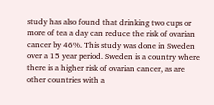study has also found that drinking two cups or more of tea a day can reduce the risk of ovarian cancer by 46%. This study was done in Sweden over a 15 year period. Sweden is a country where there is a higher risk of ovarian cancer, as are other countries with a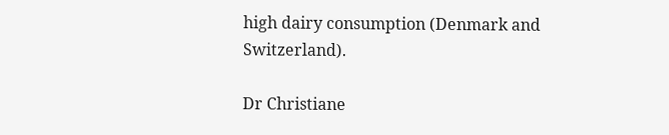high dairy consumption (Denmark and Switzerland).

Dr Christiane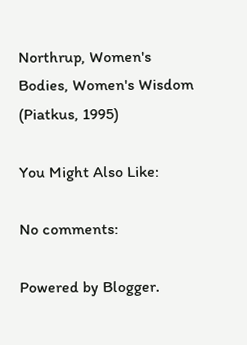Northrup, Women's Bodies, Women's Wisdom (Piatkus, 1995)

You Might Also Like:

No comments:

Powered by Blogger.